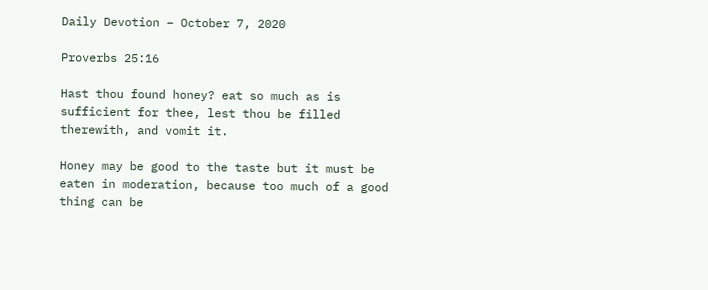Daily Devotion – October 7, 2020

Proverbs 25:16

Hast thou found honey? eat so much as is sufficient for thee, lest thou be filled therewith, and vomit it.

Honey may be good to the taste but it must be eaten in moderation, because too much of a good thing can be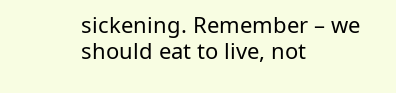sickening. Remember – we should eat to live, not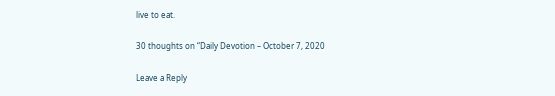live to eat.

30 thoughts on “Daily Devotion – October 7, 2020

Leave a Reply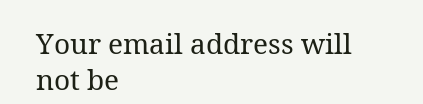Your email address will not be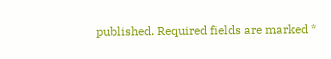published. Required fields are marked *